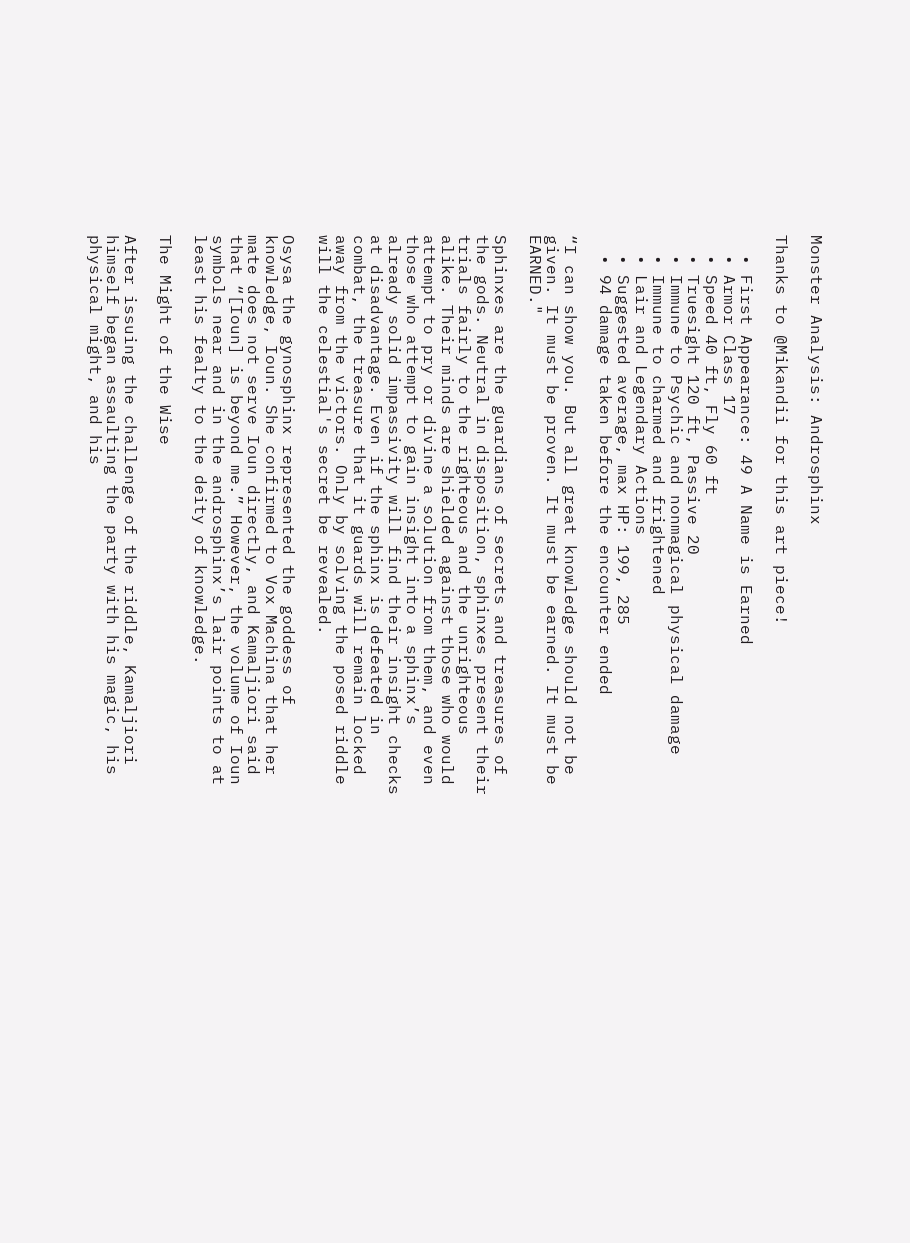Monster Analysis: Androsphinx

Thanks to @Mikandii for this art piece!

  • First Appearance: 49 A Name is Earned
  • Armor Class 17
  • Speed 40 ft, Fly 60 ft
  • Truesight 120 ft, Passive 20
  • Immune to Psychic and nonmagical physical damage
  • Immune to charmed and frightened
  • Lair and Legendary Actions
  • Suggested average, max HP: 199, 285
  • 94 damage taken before the encounter ended

“I can show you. But all great knowledge should not be given. It must be proven. It must be earned. It must be EARNED."

Sphinxes are the guardians of secrets and treasures of the gods. Neutral in disposition, sphinxes present their trials fairly to the righteous and the unrighteous alike. Their minds are shielded against those who would attempt to pry or divine a solution from them, and even those who attempt to gain insight into a sphinx’s already solid impassivity will find their insight checks at disadvantage. Even if the sphinx is defeated in combat, the treasure that it guards will remain locked away from the victors. Only by solving the posed riddle will the celestial's secret be revealed.

Osysa the gynosphinx represented the goddess of knowledge, Ioun. She confirmed to Vox Machina that her mate does not serve Ioun directly, and Kamaljiori said that “[Ioun] is beyond me.” However, the volume of Ioun symbols near and in the androsphinx’s lair points to at least his fealty to the deity of knowledge.

The Might of the Wise

After issuing the challenge of the riddle, Kamaljiori himself began assaulting the party with his magic, his physical might, and his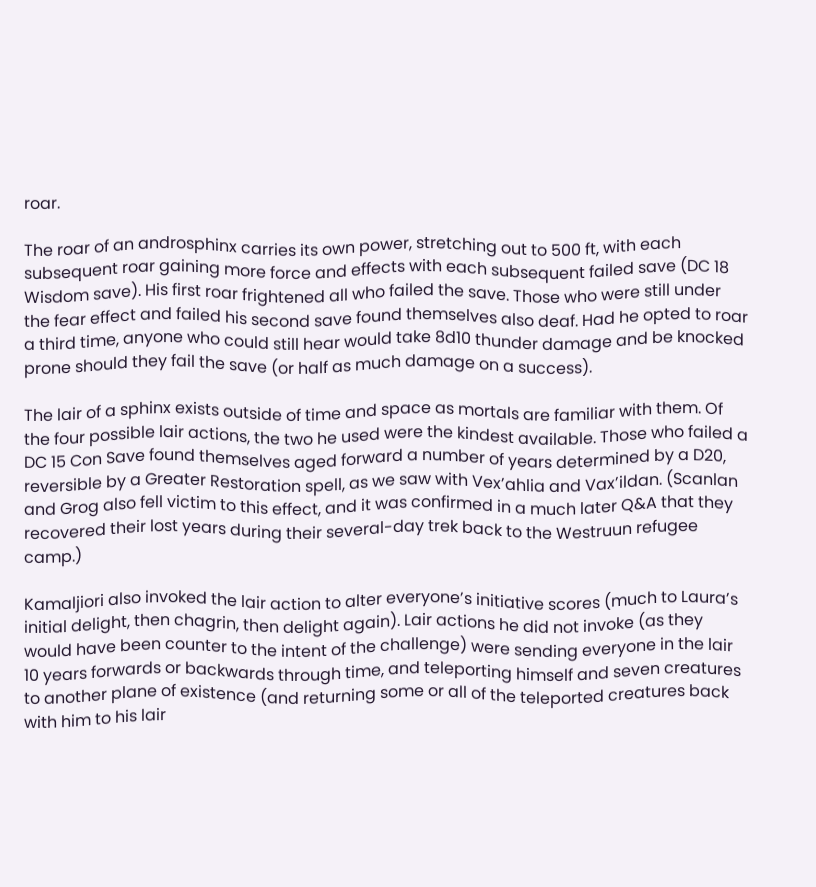roar.

The roar of an androsphinx carries its own power, stretching out to 500 ft, with each subsequent roar gaining more force and effects with each subsequent failed save (DC 18 Wisdom save). His first roar frightened all who failed the save. Those who were still under the fear effect and failed his second save found themselves also deaf. Had he opted to roar a third time, anyone who could still hear would take 8d10 thunder damage and be knocked prone should they fail the save (or half as much damage on a success).

The lair of a sphinx exists outside of time and space as mortals are familiar with them. Of the four possible lair actions, the two he used were the kindest available. Those who failed a DC 15 Con Save found themselves aged forward a number of years determined by a D20, reversible by a Greater Restoration spell, as we saw with Vex’ahlia and Vax’ildan. (Scanlan and Grog also fell victim to this effect, and it was confirmed in a much later Q&A that they recovered their lost years during their several-day trek back to the Westruun refugee camp.)

Kamaljiori also invoked the lair action to alter everyone’s initiative scores (much to Laura’s initial delight, then chagrin, then delight again). Lair actions he did not invoke (as they would have been counter to the intent of the challenge) were sending everyone in the lair 10 years forwards or backwards through time, and teleporting himself and seven creatures to another plane of existence (and returning some or all of the teleported creatures back with him to his lair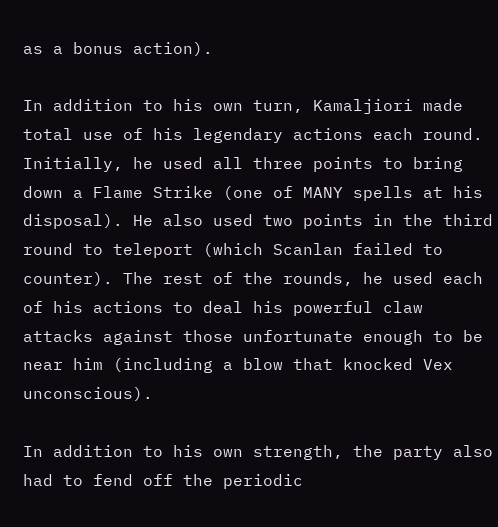as a bonus action).

In addition to his own turn, Kamaljiori made total use of his legendary actions each round. Initially, he used all three points to bring down a Flame Strike (one of MANY spells at his disposal). He also used two points in the third round to teleport (which Scanlan failed to counter). The rest of the rounds, he used each of his actions to deal his powerful claw attacks against those unfortunate enough to be near him (including a blow that knocked Vex unconscious).

In addition to his own strength, the party also had to fend off the periodic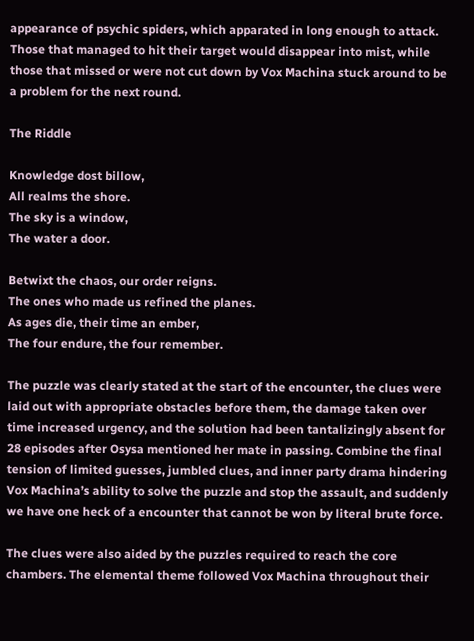appearance of psychic spiders, which apparated in long enough to attack. Those that managed to hit their target would disappear into mist, while those that missed or were not cut down by Vox Machina stuck around to be a problem for the next round.

The Riddle

Knowledge dost billow,
All realms the shore.
The sky is a window,
The water a door.

Betwixt the chaos, our order reigns.
The ones who made us refined the planes.
As ages die, their time an ember,
The four endure, the four remember.

The puzzle was clearly stated at the start of the encounter, the clues were laid out with appropriate obstacles before them, the damage taken over time increased urgency, and the solution had been tantalizingly absent for 28 episodes after Osysa mentioned her mate in passing. Combine the final tension of limited guesses, jumbled clues, and inner party drama hindering Vox Machina’s ability to solve the puzzle and stop the assault, and suddenly we have one heck of a encounter that cannot be won by literal brute force.

The clues were also aided by the puzzles required to reach the core chambers. The elemental theme followed Vox Machina throughout their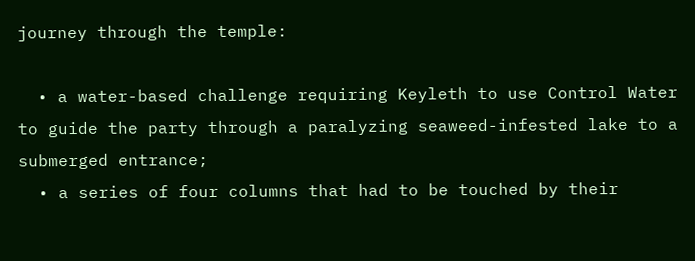journey through the temple:

  • a water-based challenge requiring Keyleth to use Control Water to guide the party through a paralyzing seaweed-infested lake to a submerged entrance;
  • a series of four columns that had to be touched by their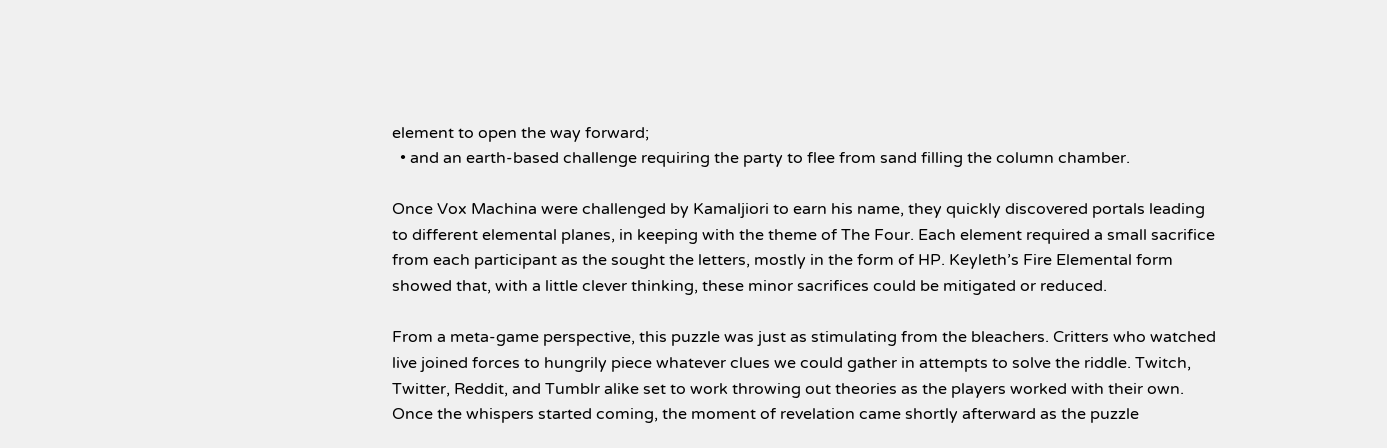element to open the way forward;
  • and an earth-based challenge requiring the party to flee from sand filling the column chamber.

Once Vox Machina were challenged by Kamaljiori to earn his name, they quickly discovered portals leading to different elemental planes, in keeping with the theme of The Four. Each element required a small sacrifice from each participant as the sought the letters, mostly in the form of HP. Keyleth’s Fire Elemental form showed that, with a little clever thinking, these minor sacrifices could be mitigated or reduced.

From a meta-game perspective, this puzzle was just as stimulating from the bleachers. Critters who watched live joined forces to hungrily piece whatever clues we could gather in attempts to solve the riddle. Twitch, Twitter, Reddit, and Tumblr alike set to work throwing out theories as the players worked with their own. Once the whispers started coming, the moment of revelation came shortly afterward as the puzzle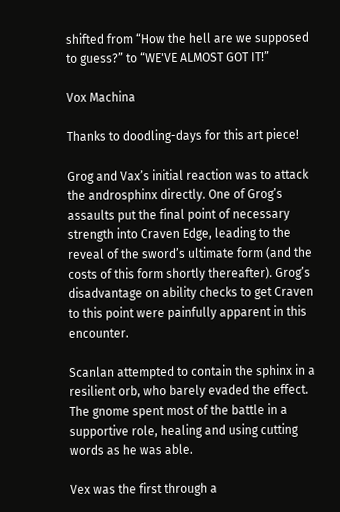shifted from “How the hell are we supposed to guess?” to “WE'VE ALMOST GOT IT!”

Vox Machina

Thanks to doodling-days for this art piece!

Grog and Vax’s initial reaction was to attack the androsphinx directly. One of Grog’s assaults put the final point of necessary strength into Craven Edge, leading to the reveal of the sword’s ultimate form (and the costs of this form shortly thereafter). Grog’s disadvantage on ability checks to get Craven to this point were painfully apparent in this encounter.

Scanlan attempted to contain the sphinx in a resilient orb, who barely evaded the effect. The gnome spent most of the battle in a supportive role, healing and using cutting words as he was able.

Vex was the first through a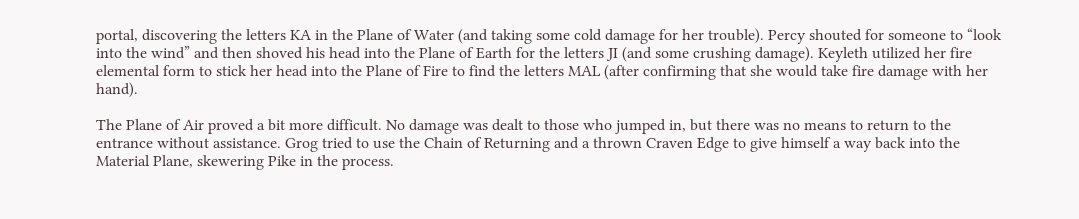portal, discovering the letters KA in the Plane of Water (and taking some cold damage for her trouble). Percy shouted for someone to “look into the wind” and then shoved his head into the Plane of Earth for the letters JI (and some crushing damage). Keyleth utilized her fire elemental form to stick her head into the Plane of Fire to find the letters MAL (after confirming that she would take fire damage with her hand).

The Plane of Air proved a bit more difficult. No damage was dealt to those who jumped in, but there was no means to return to the entrance without assistance. Grog tried to use the Chain of Returning and a thrown Craven Edge to give himself a way back into the Material Plane, skewering Pike in the process.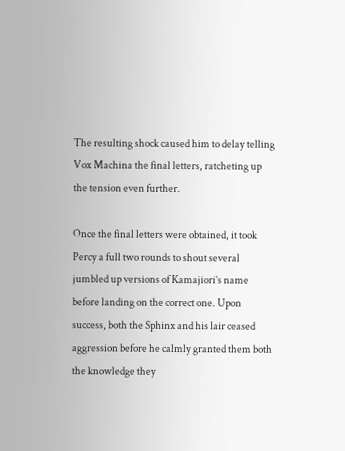The resulting shock caused him to delay telling Vox Machina the final letters, ratcheting up the tension even further.

Once the final letters were obtained, it took Percy a full two rounds to shout several jumbled up versions of Kamajiori’s name before landing on the correct one. Upon success, both the Sphinx and his lair ceased aggression before he calmly granted them both the knowledge they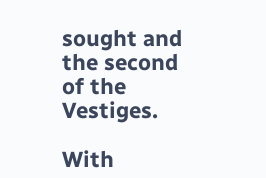sought and the second of the Vestiges.

With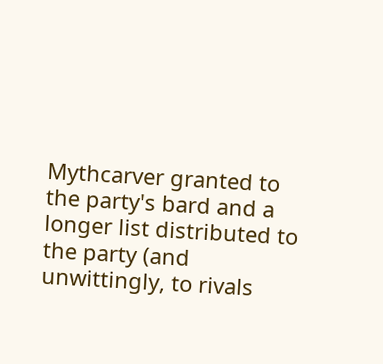Mythcarver granted to the party's bard and a longer list distributed to the party (and unwittingly, to rivals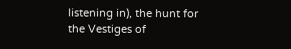listening in), the hunt for the Vestiges of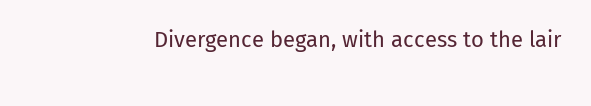Divergence began, with access to the lair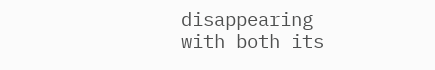disappearing with both its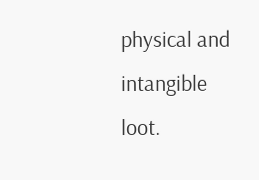physical and intangible loot.